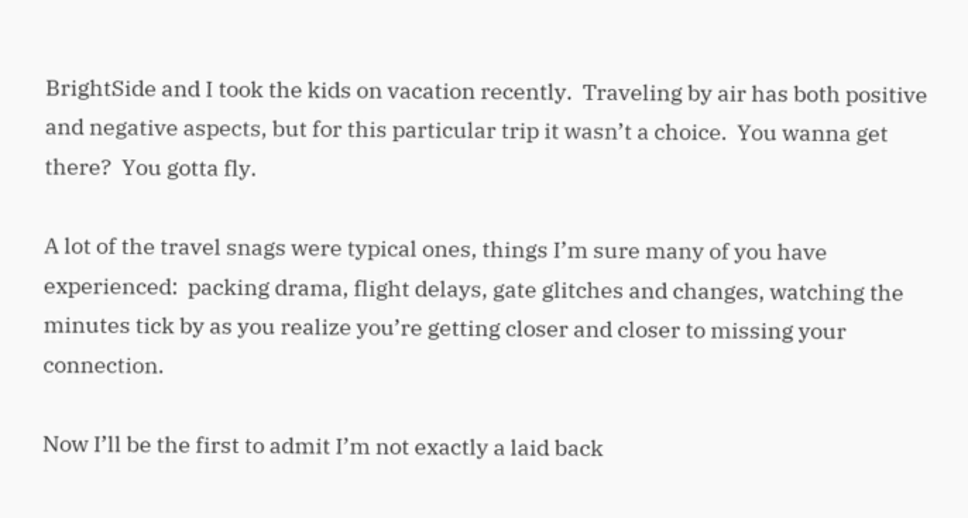BrightSide and I took the kids on vacation recently.  Traveling by air has both positive and negative aspects, but for this particular trip it wasn’t a choice.  You wanna get there?  You gotta fly.

A lot of the travel snags were typical ones, things I’m sure many of you have experienced:  packing drama, flight delays, gate glitches and changes, watching the minutes tick by as you realize you’re getting closer and closer to missing your connection.

Now I’ll be the first to admit I’m not exactly a laid back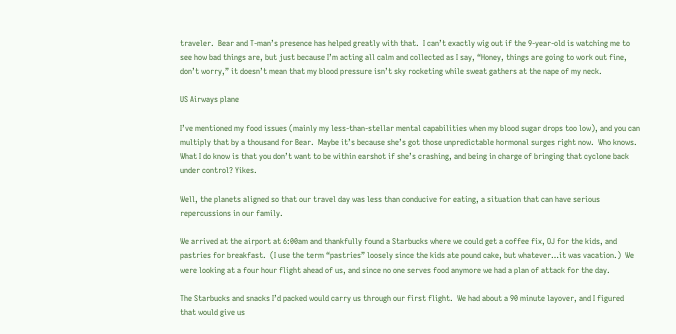traveler.  Bear and T-man’s presence has helped greatly with that.  I can’t exactly wig out if the 9-year-old is watching me to see how bad things are, but just because I’m acting all calm and collected as I say, “Honey, things are going to work out fine, don’t worry,” it doesn’t mean that my blood pressure isn’t sky rocketing while sweat gathers at the nape of my neck.

US Airways plane

I’ve mentioned my food issues (mainly my less-than-stellar mental capabilities when my blood sugar drops too low), and you can multiply that by a thousand for Bear.  Maybe it’s because she’s got those unpredictable hormonal surges right now.  Who knows.  What I do know is that you don’t want to be within earshot if she’s crashing, and being in charge of bringing that cyclone back under control? Yikes.

Well, the planets aligned so that our travel day was less than conducive for eating, a situation that can have serious repercussions in our family.

We arrived at the airport at 6:00am and thankfully found a Starbucks where we could get a coffee fix, OJ for the kids, and pastries for breakfast.  (I use the term “pastries” loosely since the kids ate pound cake, but whatever…it was vacation.)  We were looking at a four hour flight ahead of us, and since no one serves food anymore we had a plan of attack for the day.

The Starbucks and snacks I’d packed would carry us through our first flight.  We had about a 90 minute layover, and I figured that would give us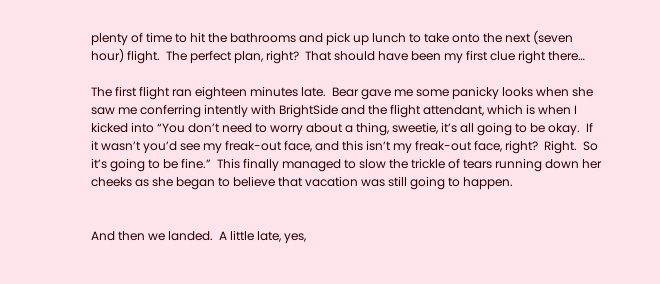plenty of time to hit the bathrooms and pick up lunch to take onto the next (seven hour) flight.  The perfect plan, right?  That should have been my first clue right there…

The first flight ran eighteen minutes late.  Bear gave me some panicky looks when she saw me conferring intently with BrightSide and the flight attendant, which is when I kicked into “You don’t need to worry about a thing, sweetie, it’s all going to be okay.  If it wasn’t you’d see my freak-out face, and this isn’t my freak-out face, right?  Right.  So it’s going to be fine.”  This finally managed to slow the trickle of tears running down her cheeks as she began to believe that vacation was still going to happen.


And then we landed.  A little late, yes,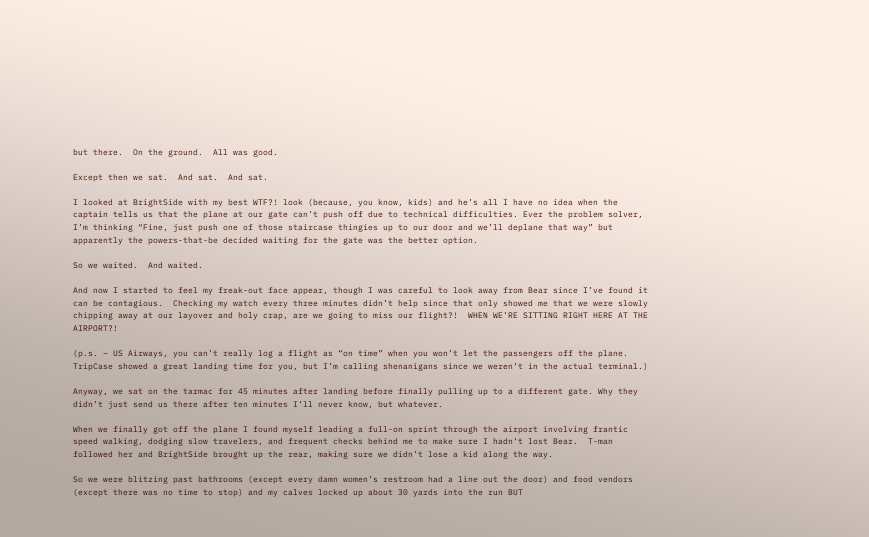but there.  On the ground.  All was good.

Except then we sat.  And sat.  And sat.

I looked at BrightSide with my best WTF?! look (because, you know, kids) and he’s all I have no idea when the captain tells us that the plane at our gate can’t push off due to technical difficulties. Ever the problem solver, I’m thinking “Fine, just push one of those staircase thingies up to our door and we’ll deplane that way” but apparently the powers-that-be decided waiting for the gate was the better option.

So we waited.  And waited.

And now I started to feel my freak-out face appear, though I was careful to look away from Bear since I’ve found it can be contagious.  Checking my watch every three minutes didn’t help since that only showed me that we were slowly chipping away at our layover and holy crap, are we going to miss our flight?!  WHEN WE’RE SITTING RIGHT HERE AT THE AIRPORT?!

(p.s. – US Airways, you can’t really log a flight as “on time” when you won’t let the passengers off the plane.  TripCase showed a great landing time for you, but I’m calling shenanigans since we weren’t in the actual terminal.)

Anyway, we sat on the tarmac for 45 minutes after landing before finally pulling up to a different gate. Why they didn’t just send us there after ten minutes I’ll never know, but whatever.

When we finally got off the plane I found myself leading a full-on sprint through the airport involving frantic speed walking, dodging slow travelers, and frequent checks behind me to make sure I hadn’t lost Bear.  T-man followed her and BrightSide brought up the rear, making sure we didn’t lose a kid along the way.

So we were blitzing past bathrooms (except every damn women’s restroom had a line out the door) and food vendors (except there was no time to stop) and my calves locked up about 30 yards into the run BUT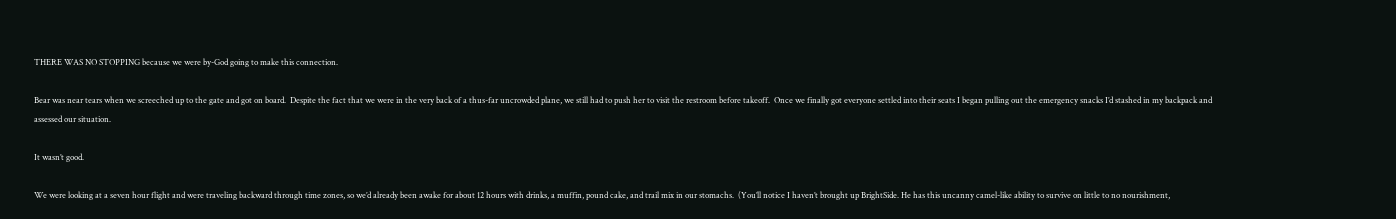THERE WAS NO STOPPING because we were by-God going to make this connection.

Bear was near tears when we screeched up to the gate and got on board.  Despite the fact that we were in the very back of a thus-far uncrowded plane, we still had to push her to visit the restroom before takeoff.  Once we finally got everyone settled into their seats I began pulling out the emergency snacks I’d stashed in my backpack and assessed our situation.

It wasn’t good.

We were looking at a seven hour flight and were traveling backward through time zones, so we’d already been awake for about 12 hours with drinks, a muffin, pound cake, and trail mix in our stomachs.  (You’ll notice I haven’t brought up BrightSide. He has this uncanny camel-like ability to survive on little to no nourishment,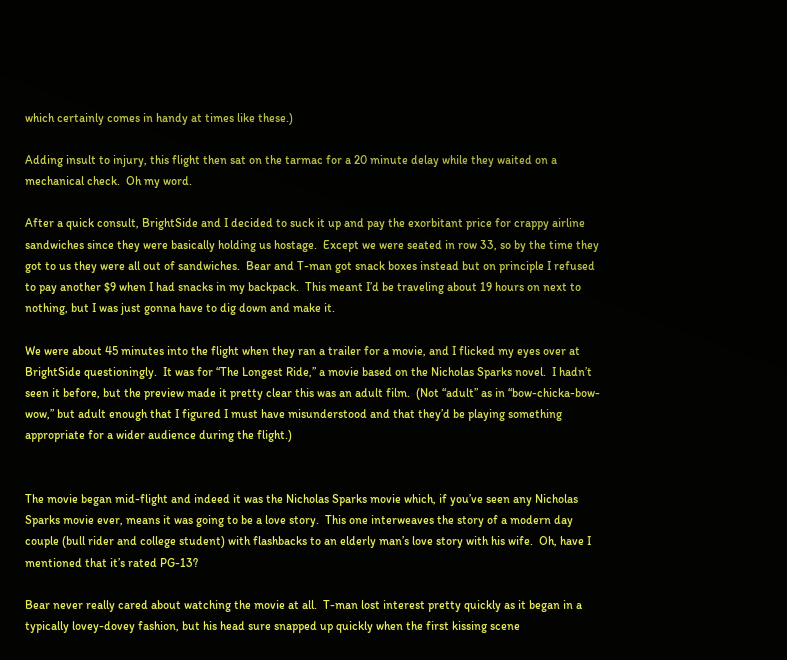which certainly comes in handy at times like these.)

Adding insult to injury, this flight then sat on the tarmac for a 20 minute delay while they waited on a mechanical check.  Oh my word.

After a quick consult, BrightSide and I decided to suck it up and pay the exorbitant price for crappy airline sandwiches since they were basically holding us hostage.  Except we were seated in row 33, so by the time they got to us they were all out of sandwiches.  Bear and T-man got snack boxes instead but on principle I refused to pay another $9 when I had snacks in my backpack.  This meant I’d be traveling about 19 hours on next to nothing, but I was just gonna have to dig down and make it.

We were about 45 minutes into the flight when they ran a trailer for a movie, and I flicked my eyes over at BrightSide questioningly.  It was for “The Longest Ride,” a movie based on the Nicholas Sparks novel.  I hadn’t seen it before, but the preview made it pretty clear this was an adult film.  (Not “adult” as in “bow-chicka-bow-wow,” but adult enough that I figured I must have misunderstood and that they’d be playing something appropriate for a wider audience during the flight.)


The movie began mid-flight and indeed it was the Nicholas Sparks movie which, if you’ve seen any Nicholas Sparks movie ever, means it was going to be a love story.  This one interweaves the story of a modern day couple (bull rider and college student) with flashbacks to an elderly man’s love story with his wife.  Oh, have I mentioned that it’s rated PG-13?

Bear never really cared about watching the movie at all.  T-man lost interest pretty quickly as it began in a typically lovey-dovey fashion, but his head sure snapped up quickly when the first kissing scene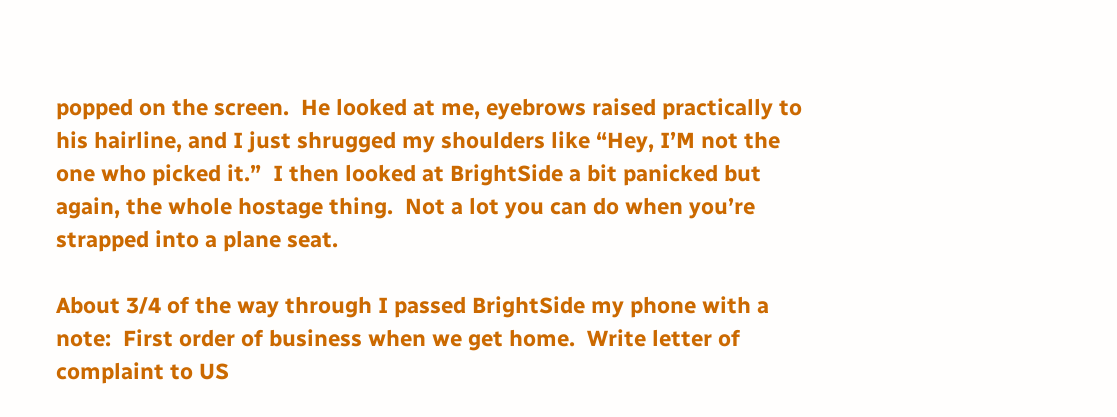popped on the screen.  He looked at me, eyebrows raised practically to his hairline, and I just shrugged my shoulders like “Hey, I’M not the one who picked it.”  I then looked at BrightSide a bit panicked but again, the whole hostage thing.  Not a lot you can do when you’re strapped into a plane seat.

About 3/4 of the way through I passed BrightSide my phone with a note:  First order of business when we get home.  Write letter of complaint to US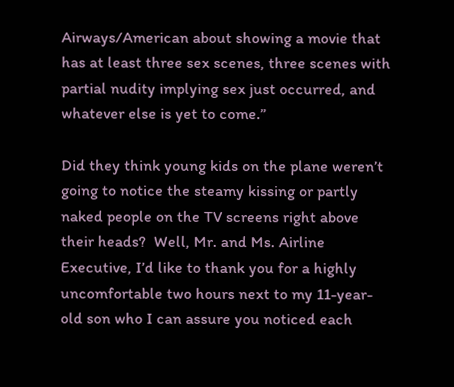Airways/American about showing a movie that has at least three sex scenes, three scenes with partial nudity implying sex just occurred, and whatever else is yet to come.”

Did they think young kids on the plane weren’t going to notice the steamy kissing or partly naked people on the TV screens right above their heads?  Well, Mr. and Ms. Airline Executive, I’d like to thank you for a highly uncomfortable two hours next to my 11-year-old son who I can assure you noticed each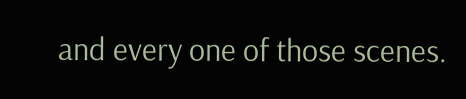and every one of those scenes.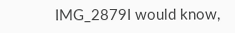IMG_2879I would know,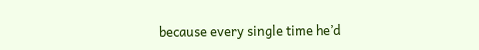because every single time he’d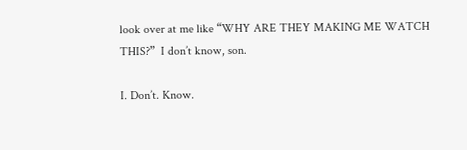look over at me like “WHY ARE THEY MAKING ME WATCH THIS?”  I don’t know, son.

I. Don’t. Know.